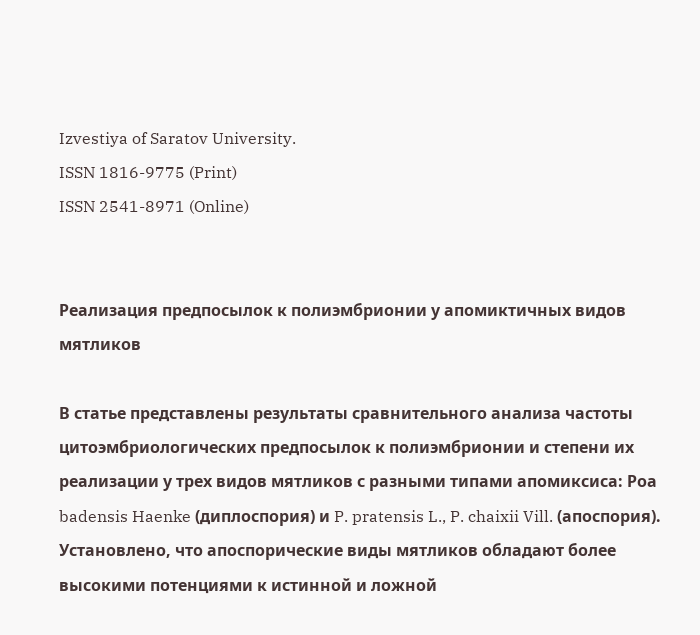Izvestiya of Saratov University.
ISSN 1816-9775 (Print)
ISSN 2541-8971 (Online)


Реализация предпосылок к полиэмбрионии у апомиктичных видов мятликов

В статье представлены результаты сравнительного анализа частоты цитоэмбриологических предпосылок к полиэмбрионии и степени их реализации у трех видов мятликов с разными типами апомиксиса: Pоа badensis Haenke (диплоспория) и P. pratensis L., P. chaixii Vill. (апоспория). Установлено, что апоспорические виды мятликов обладают более высокими потенциями к истинной и ложной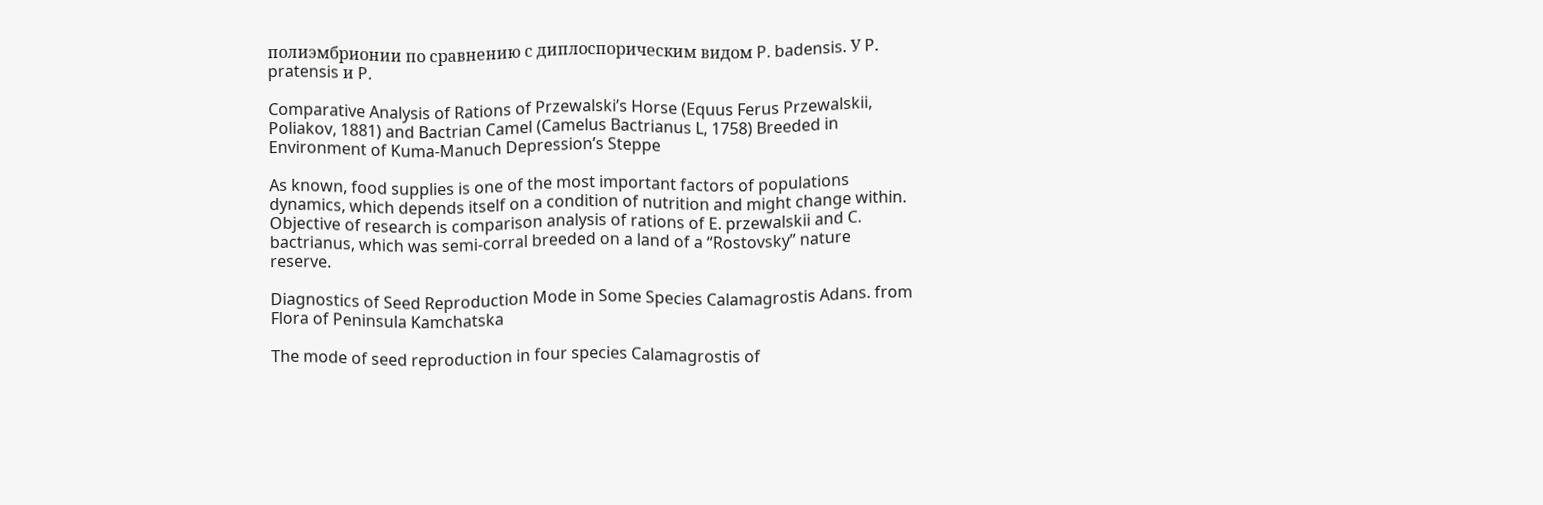полиэмбрионии по сравнению с диплоспорическим видом P. badensis. У P. pratensis и P.

Comparative Analysis of Rations of Przewalski’s Horse (Equus Ferus Przewalskii, Poliakov, 1881) and Bactrian Camel (Camelus Bactrianus L, 1758) Breeded in Environment of Kuma-Manuch Depression’s Steppe

As known, food supplies is one of the most important factors of populations dynamics, which depends itself on a condition of nutrition and might change within. Objective of research is comparison analysis of rations of E. przewalskii and C. bactrianus, which was semi-corral breeded on a land of a “Rostovsky” nature reserve.

Diagnostics of Seed Reproduction Mode in Some Species Calamagrostis Adans. from Flora of Peninsula Kamchatska

The mode of seed reproduction in four species Calamagrostis of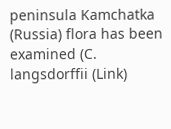peninsula Kamchatka (Russia) flora has been examined (C. langsdorffii (Link)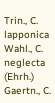Trin., C. lapponica Wahl., C. neglecta (Ehrh.) Gaertn., C.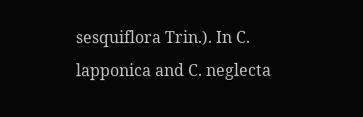sesquiflora Trin.). In C. lapponica and C. neglecta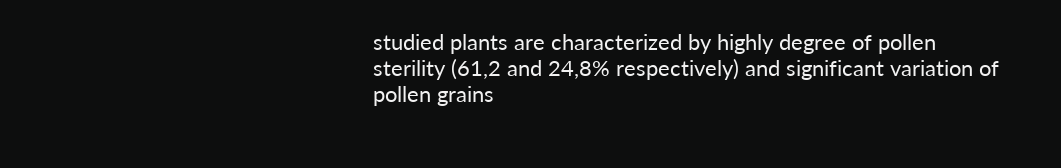studied plants are characterized by highly degree of pollen sterility (61,2 and 24,8% respectively) and significant variation of pollen grains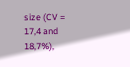size (CV = 17,4 and 18,7%),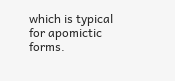which is typical for apomictic forms.